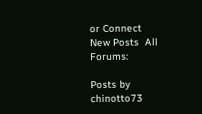or Connect
New Posts  All Forums:

Posts by chinotto73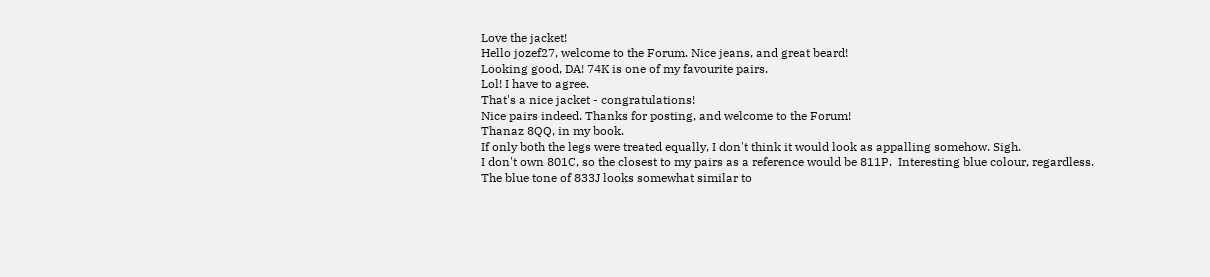Love the jacket!
Hello jozef27, welcome to the Forum. Nice jeans, and great beard!
Looking good, DA! 74K is one of my favourite pairs.
Lol! I have to agree.
That's a nice jacket - congratulations!
Nice pairs indeed. Thanks for posting, and welcome to the Forum!
Thanaz 8QQ, in my book.
If only both the legs were treated equally, I don't think it would look as appalling somehow. Sigh.
I don't own 801C, so the closest to my pairs as a reference would be 811P.  Interesting blue colour, regardless.
The blue tone of 833J looks somewhat similar to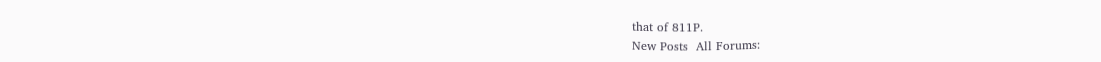that of 811P.
New Posts  All Forums: